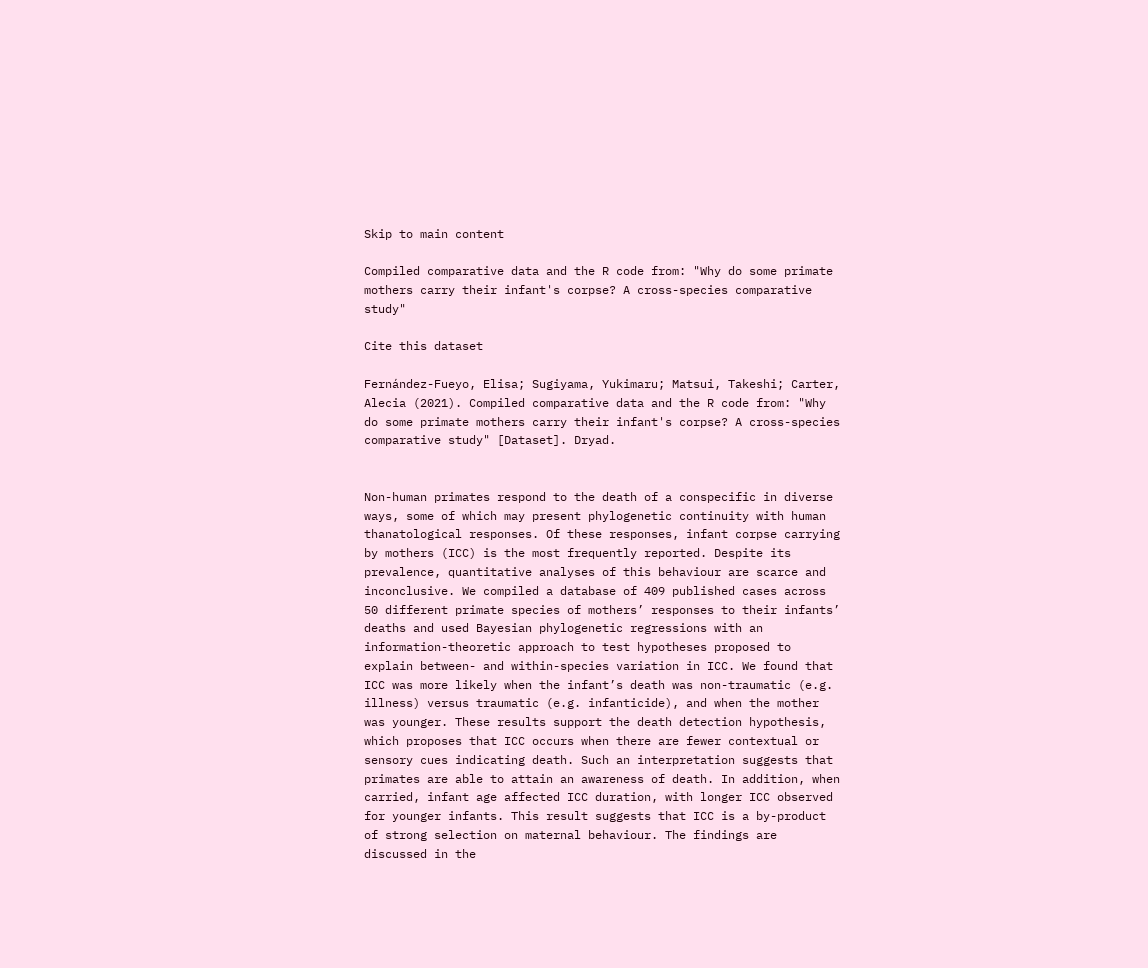Skip to main content

Compiled comparative data and the R code from: "Why do some primate mothers carry their infant's corpse? A cross-species comparative study"

Cite this dataset

Fernández-Fueyo, Elisa; Sugiyama, Yukimaru; Matsui, Takeshi; Carter, Alecia (2021). Compiled comparative data and the R code from: "Why do some primate mothers carry their infant's corpse? A cross-species comparative study" [Dataset]. Dryad.


Non-human primates respond to the death of a conspecific in diverse ways, some of which may present phylogenetic continuity with human thanatological responses. Of these responses, infant corpse carrying by mothers (ICC) is the most frequently reported. Despite its prevalence, quantitative analyses of this behaviour are scarce and inconclusive. We compiled a database of 409 published cases across 50 different primate species of mothers’ responses to their infants’ deaths and used Bayesian phylogenetic regressions with an information-theoretic approach to test hypotheses proposed to explain between- and within-species variation in ICC. We found that ICC was more likely when the infant’s death was non-traumatic (e.g. illness) versus traumatic (e.g. infanticide), and when the mother was younger. These results support the death detection hypothesis, which proposes that ICC occurs when there are fewer contextual or sensory cues indicating death. Such an interpretation suggests that primates are able to attain an awareness of death. In addition, when carried, infant age affected ICC duration, with longer ICC observed for younger infants. This result suggests that ICC is a by-product of strong selection on maternal behaviour. The findings are discussed in the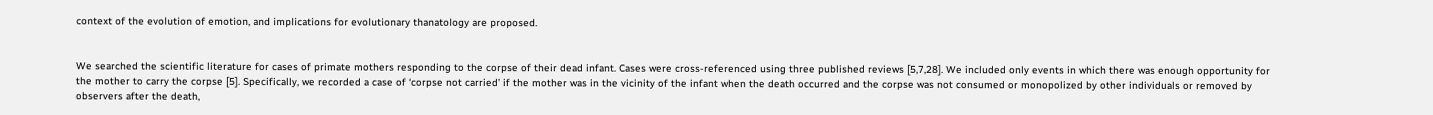context of the evolution of emotion, and implications for evolutionary thanatology are proposed.


We searched the scientific literature for cases of primate mothers responding to the corpse of their dead infant. Cases were cross-referenced using three published reviews [5,7,28]. We included only events in which there was enough opportunity for the mother to carry the corpse [5]. Specifically, we recorded a case of ‘corpse not carried’ if the mother was in the vicinity of the infant when the death occurred and the corpse was not consumed or monopolized by other individuals or removed by observers after the death,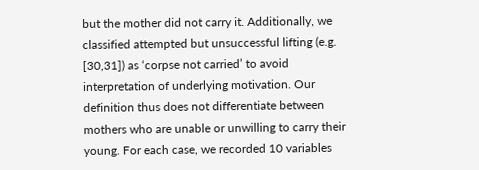but the mother did not carry it. Additionally, we classified attempted but unsuccessful lifting (e.g. [30,31]) as ‘corpse not carried’ to avoid interpretation of underlying motivation. Our definition thus does not differentiate between mothers who are unable or unwilling to carry their young. For each case, we recorded 10 variables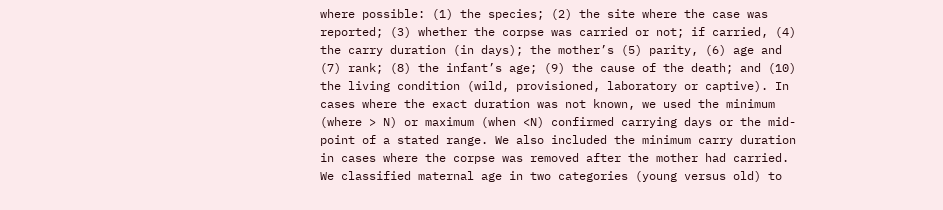where possible: (1) the species; (2) the site where the case was reported; (3) whether the corpse was carried or not; if carried, (4) the carry duration (in days); the mother’s (5) parity, (6) age and (7) rank; (8) the infant’s age; (9) the cause of the death; and (10) the living condition (wild, provisioned, laboratory or captive). In cases where the exact duration was not known, we used the minimum (where > N) or maximum (when <N) confirmed carrying days or the mid-point of a stated range. We also included the minimum carry duration in cases where the corpse was removed after the mother had carried. We classified maternal age in two categories (young versus old) to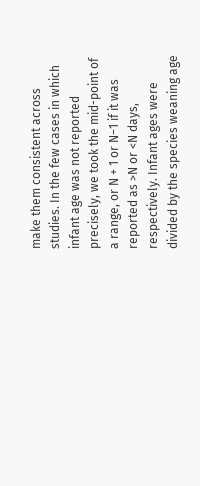make them consistent across studies. In the few cases in which infant age was not reported precisely, we took the mid-point of a range, or N + 1 or N−1 if it was reported as >N or <N days, respectively. Infant ages were divided by the species weaning age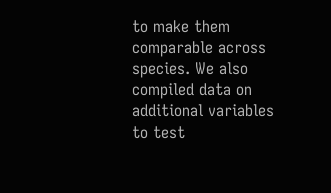to make them comparable across species. We also compiled data on additional variables to test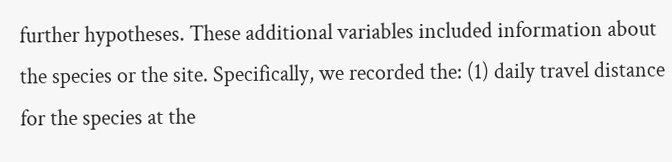further hypotheses. These additional variables included information about the species or the site. Specifically, we recorded the: (1) daily travel distance for the species at the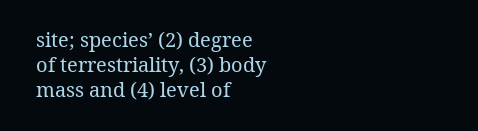site; species’ (2) degree of terrestriality, (3) body mass and (4) level of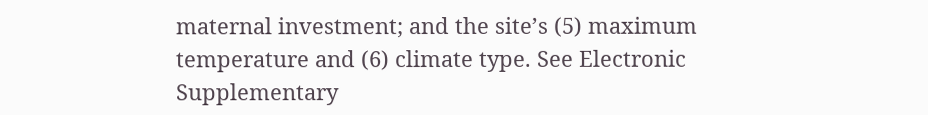maternal investment; and the site’s (5) maximum temperature and (6) climate type. See Electronic Supplementary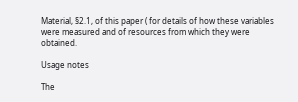Material, §2.1, of this paper ( for details of how these variables were measured and of resources from which they were obtained.

Usage notes

The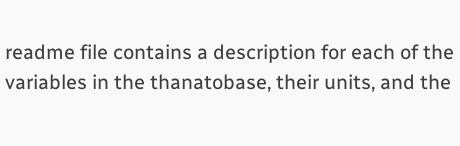readme file contains a description for each of the variables in the thanatobase, their units, and the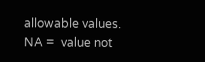allowable values. NA =  value not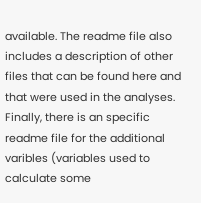available. The readme file also includes a description of other files that can be found here and that were used in the analyses. Finally, there is an specific readme file for the additional varibles (variables used to calculate some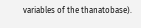variables of the thanatobase).